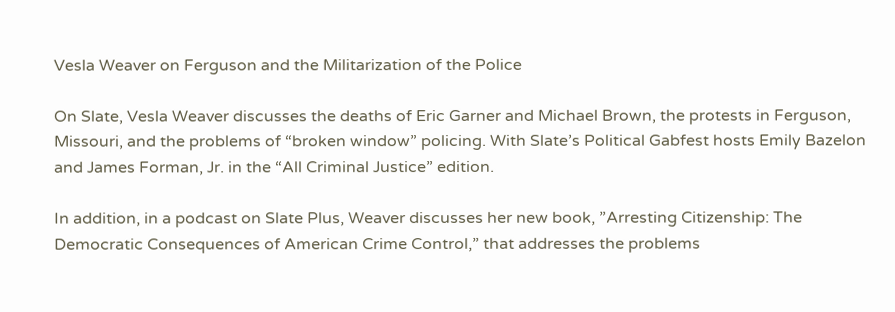Vesla Weaver on Ferguson and the Militarization of the Police

On Slate, Vesla Weaver discusses the deaths of Eric Garner and Michael Brown, the protests in Ferguson, Missouri, and the problems of “broken window” policing. With Slate’s Political Gabfest hosts Emily Bazelon and James Forman, Jr. in the “All Criminal Justice” edition.

In addition, in a podcast on Slate Plus, Weaver discusses her new book, ”Arresting Citizenship: The Democratic Consequences of American Crime Control,” that addresses the problems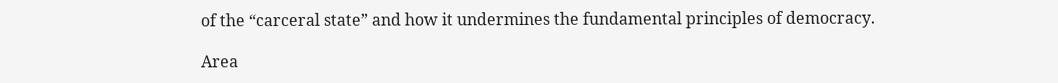of the “carceral state” and how it undermines the fundamental principles of democracy.

Area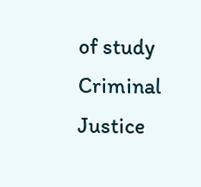of study
Criminal Justice